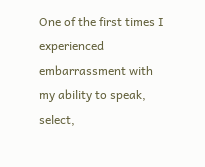One of the first times I experienced embarrassment with my ability to speak, select,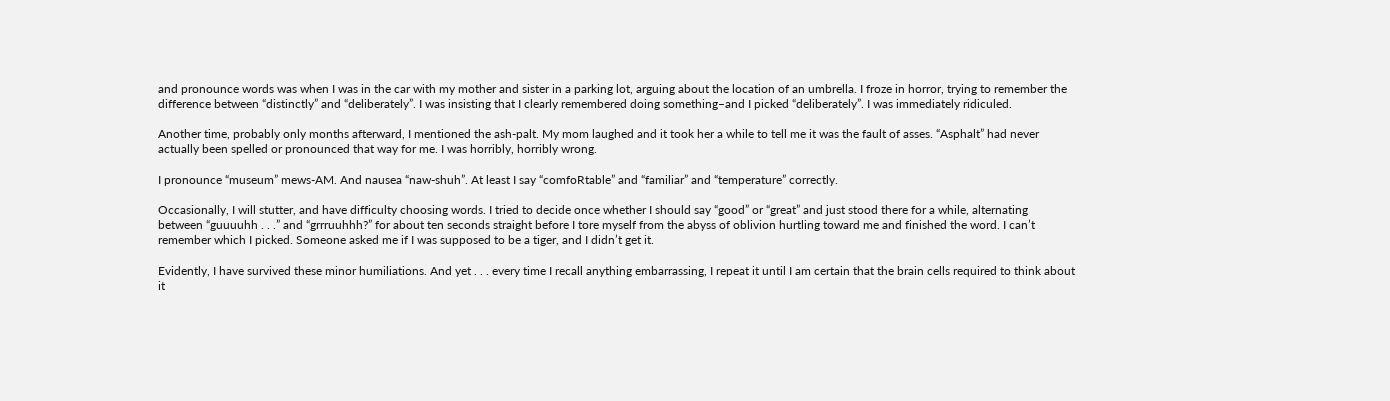and pronounce words was when I was in the car with my mother and sister in a parking lot, arguing about the location of an umbrella. I froze in horror, trying to remember the difference between “distinctly” and “deliberately”. I was insisting that I clearly remembered doing something–and I picked “deliberately”. I was immediately ridiculed.

Another time, probably only months afterward, I mentioned the ash-palt. My mom laughed and it took her a while to tell me it was the fault of asses. “Asphalt” had never actually been spelled or pronounced that way for me. I was horribly, horribly wrong.

I pronounce “museum” mews-AM. And nausea “naw-shuh”. At least I say “comfoRtable” and “familiar” and “temperature” correctly.

Occasionally, I will stutter, and have difficulty choosing words. I tried to decide once whether I should say “good” or “great” and just stood there for a while, alternating between “guuuuhh . . .” and “grrruuhhh?” for about ten seconds straight before I tore myself from the abyss of oblivion hurtling toward me and finished the word. I can’t remember which I picked. Someone asked me if I was supposed to be a tiger, and I didn’t get it.

Evidently, I have survived these minor humiliations. And yet . . . every time I recall anything embarrassing, I repeat it until I am certain that the brain cells required to think about it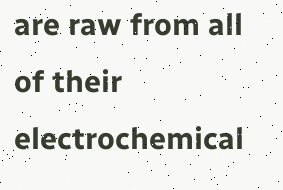are raw from all of their electrochemical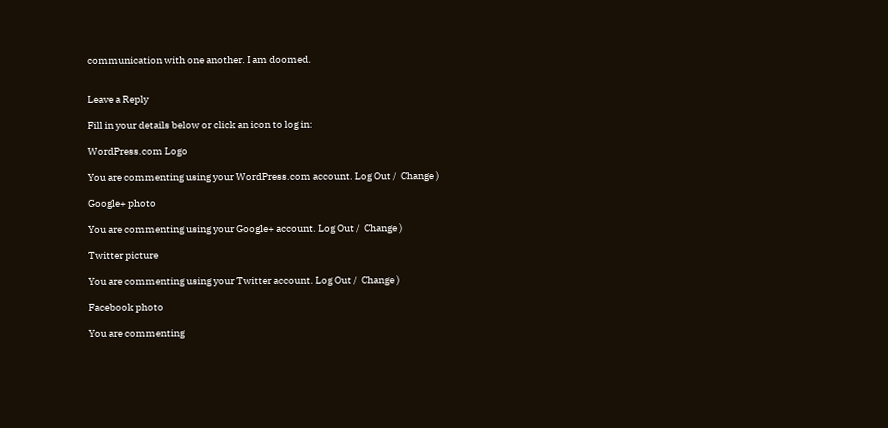communication with one another. I am doomed.


Leave a Reply

Fill in your details below or click an icon to log in:

WordPress.com Logo

You are commenting using your WordPress.com account. Log Out /  Change )

Google+ photo

You are commenting using your Google+ account. Log Out /  Change )

Twitter picture

You are commenting using your Twitter account. Log Out /  Change )

Facebook photo

You are commenting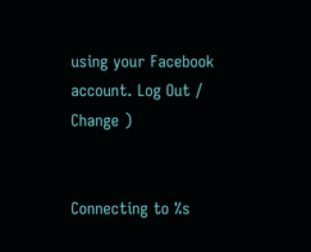using your Facebook account. Log Out /  Change )


Connecting to %s